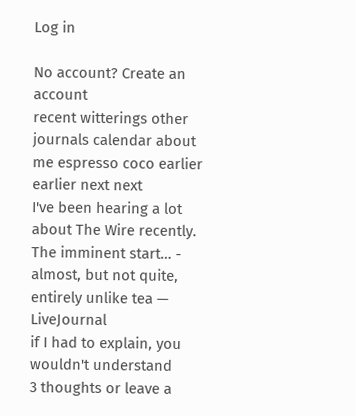Log in

No account? Create an account
recent witterings other journals calendar about me espresso coco earlier earlier next next
I've been hearing a lot about The Wire recently. The imminent start… - almost, but not quite, entirely unlike tea — LiveJournal
if I had to explain, you wouldn't understand
3 thoughts or leave a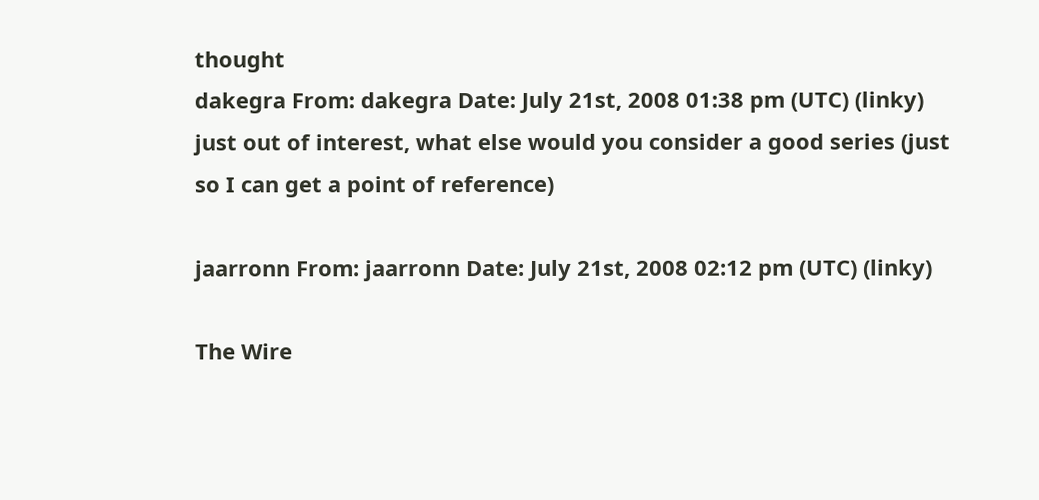thought
dakegra From: dakegra Date: July 21st, 2008 01:38 pm (UTC) (linky)
just out of interest, what else would you consider a good series (just so I can get a point of reference)

jaarronn From: jaarronn Date: July 21st, 2008 02:12 pm (UTC) (linky)

The Wire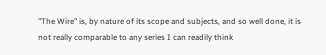"The Wire" is, by nature of its scope and subjects, and so well done, it is not really comparable to any series I can readily think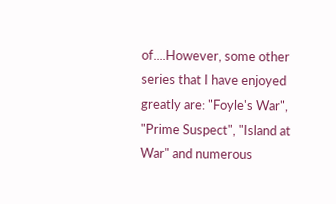of....However, some other series that I have enjoyed greatly are: "Foyle's War", "Prime Suspect", "Island at War" and numerous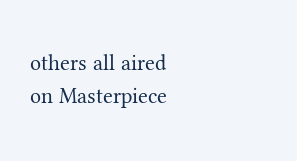others all aired on Masterpiece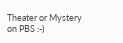Theater or Mystery on PBS :-)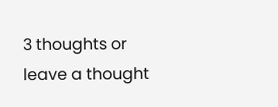3 thoughts or leave a thought